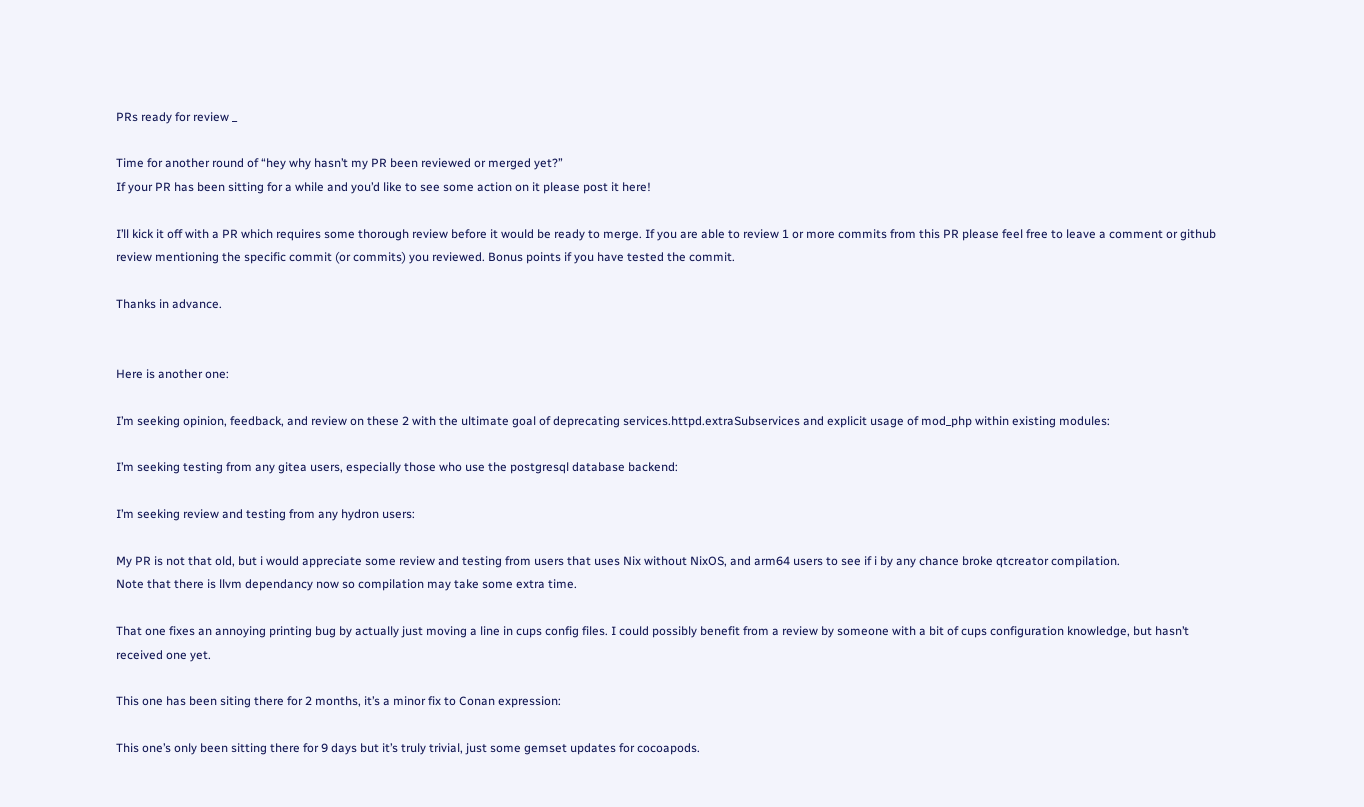PRs ready for review _

Time for another round of “hey why hasn’t my PR been reviewed or merged yet?”
If your PR has been sitting for a while and you’d like to see some action on it please post it here!

I’ll kick it off with a PR which requires some thorough review before it would be ready to merge. If you are able to review 1 or more commits from this PR please feel free to leave a comment or github review mentioning the specific commit (or commits) you reviewed. Bonus points if you have tested the commit.

Thanks in advance.


Here is another one:

I’m seeking opinion, feedback, and review on these 2 with the ultimate goal of deprecating services.httpd.extraSubservices and explicit usage of mod_php within existing modules:

I’m seeking testing from any gitea users, especially those who use the postgresql database backend:

I’m seeking review and testing from any hydron users:

My PR is not that old, but i would appreciate some review and testing from users that uses Nix without NixOS, and arm64 users to see if i by any chance broke qtcreator compilation.
Note that there is llvm dependancy now so compilation may take some extra time.

That one fixes an annoying printing bug by actually just moving a line in cups config files. I could possibly benefit from a review by someone with a bit of cups configuration knowledge, but hasn’t received one yet.

This one has been siting there for 2 months, it’s a minor fix to Conan expression:

This one’s only been sitting there for 9 days but it’s truly trivial, just some gemset updates for cocoapods.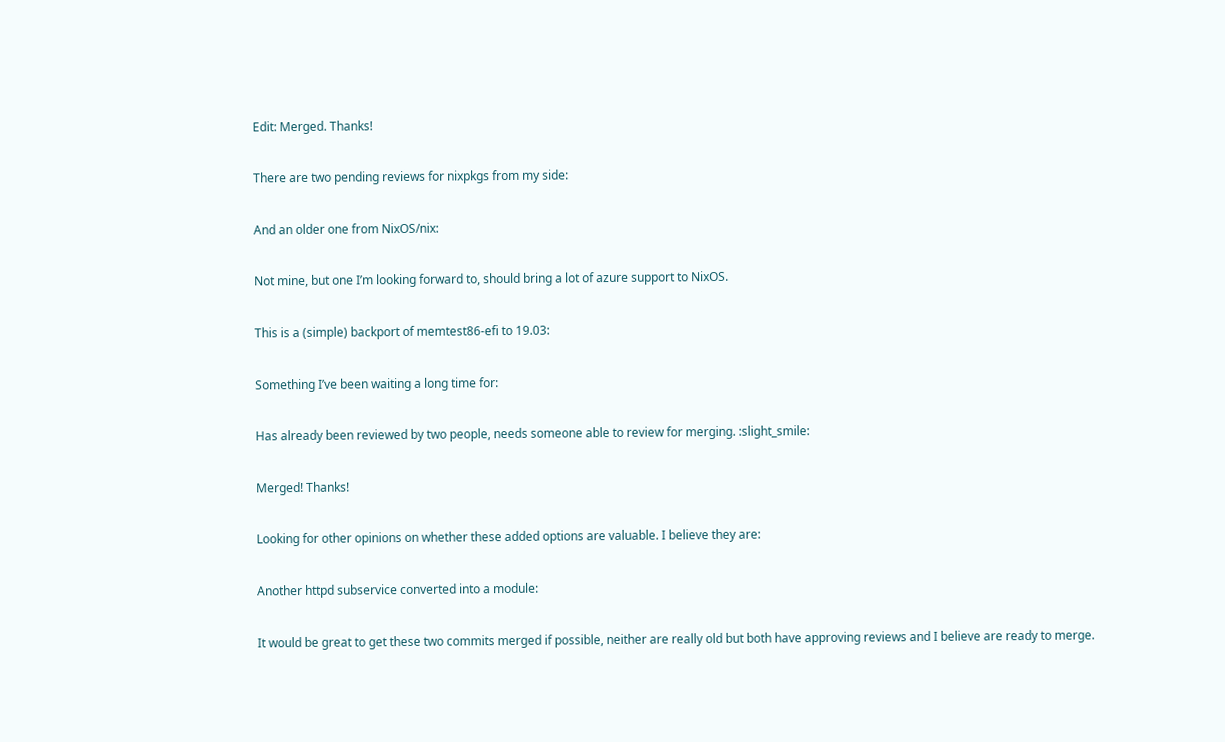Edit: Merged. Thanks!

There are two pending reviews for nixpkgs from my side:

And an older one from NixOS/nix:

Not mine, but one I’m looking forward to, should bring a lot of azure support to NixOS.

This is a (simple) backport of memtest86-efi to 19.03:

Something I’ve been waiting a long time for:

Has already been reviewed by two people, needs someone able to review for merging. :slight_smile:

Merged! Thanks!

Looking for other opinions on whether these added options are valuable. I believe they are:

Another httpd subservice converted into a module:

It would be great to get these two commits merged if possible, neither are really old but both have approving reviews and I believe are ready to merge.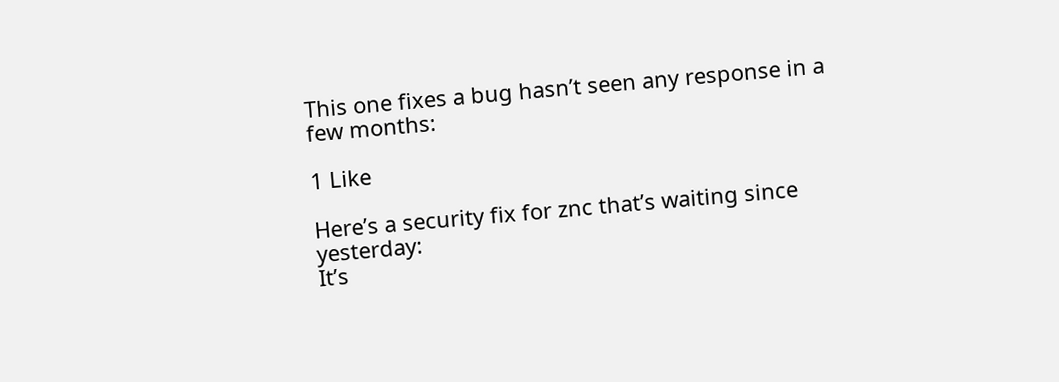This one fixes a bug hasn’t seen any response in a few months:

1 Like

Here’s a security fix for znc that’s waiting since yesterday:
It’s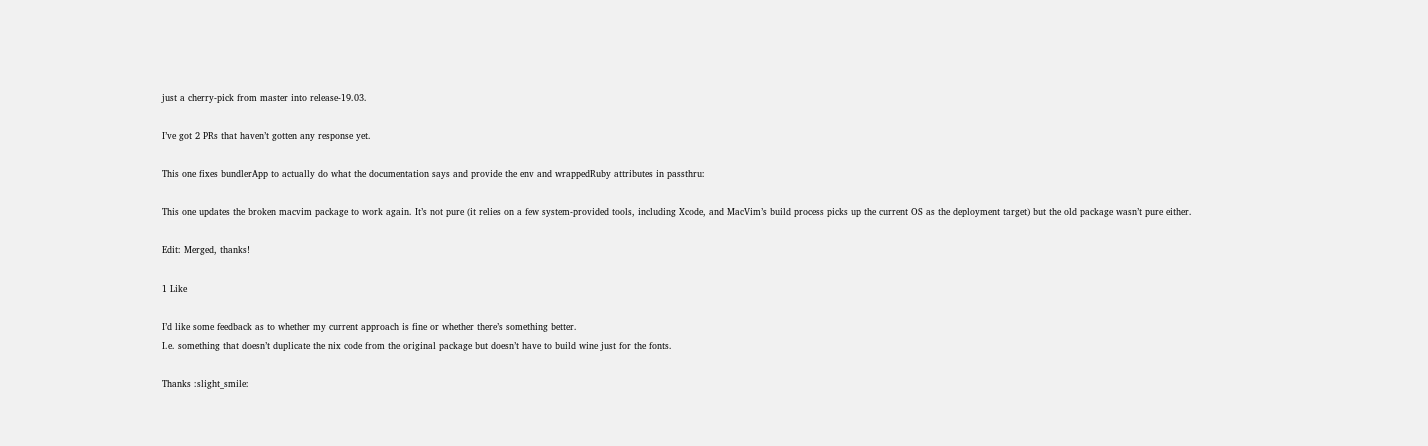just a cherry-pick from master into release-19.03.

I’ve got 2 PRs that haven’t gotten any response yet.

This one fixes bundlerApp to actually do what the documentation says and provide the env and wrappedRuby attributes in passthru:

This one updates the broken macvim package to work again. It’s not pure (it relies on a few system-provided tools, including Xcode, and MacVim’s build process picks up the current OS as the deployment target) but the old package wasn’t pure either.

Edit: Merged, thanks!

1 Like

I’d like some feedback as to whether my current approach is fine or whether there’s something better.
I.e. something that doesn’t duplicate the nix code from the original package but doesn’t have to build wine just for the fonts.

Thanks :slight_smile: